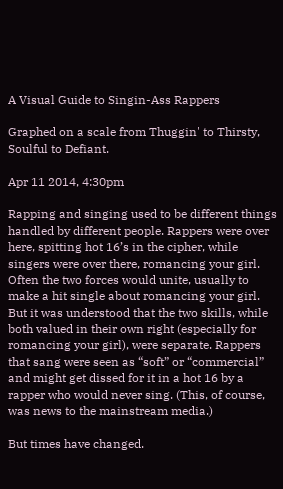A Visual Guide to Singin-Ass Rappers

Graphed on a scale from Thuggin' to Thirsty, Soulful to Defiant.

Apr 11 2014, 4:30pm

Rapping and singing used to be different things handled by different people. Rappers were over here, spitting hot 16’s in the cipher, while singers were over there, romancing your girl. Often the two forces would unite, usually to make a hit single about romancing your girl. But it was understood that the two skills, while both valued in their own right (especially for romancing your girl), were separate. Rappers that sang were seen as “soft” or “commercial” and might get dissed for it in a hot 16 by a rapper who would never sing. (This, of course, was news to the mainstream media.)

But times have changed.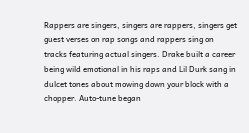Rappers are singers, singers are rappers, singers get guest verses on rap songs and rappers sing on tracks featuring actual singers. Drake built a career being wild emotional in his raps and Lil Durk sang in dulcet tones about mowing down your block with a chopper. Auto-tune began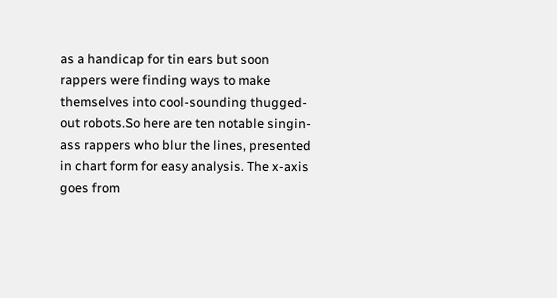as a handicap for tin ears but soon rappers were finding ways to make themselves into cool-sounding thugged-out robots.So here are ten notable singin-ass rappers who blur the lines, presented in chart form for easy analysis. The x-axis goes from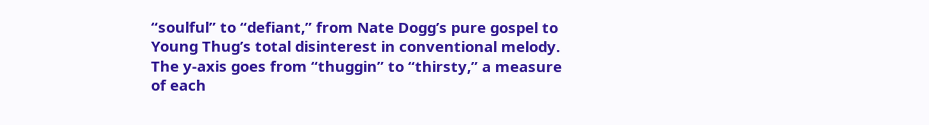“soulful” to “defiant,” from Nate Dogg’s pure gospel to Young Thug’s total disinterest in conventional melody. The y-axis goes from “thuggin” to “thirsty,” a measure of each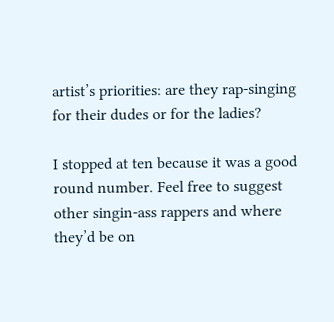artist’s priorities: are they rap-singing for their dudes or for the ladies?

I stopped at ten because it was a good round number. Feel free to suggest other singin-ass rappers and where they’d be on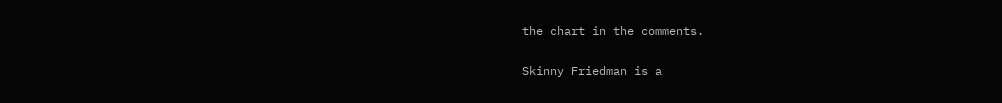the chart in the comments.

Skinny Friedman is a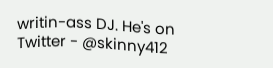writin-ass DJ. He's on Twitter - @skinny412